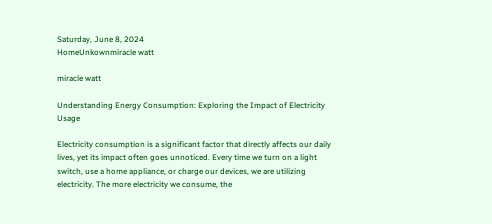Saturday, June 8, 2024
HomeUnkownmiracle watt

miracle watt

Understanding Energy Consumption: Exploring the Impact of Electricity Usage

Electricity consumption is a significant factor that directly affects our daily lives, yet its impact often goes unnoticed. Every time we turn on a light switch, use a home appliance, or charge our devices, we are utilizing electricity. The more electricity we consume, the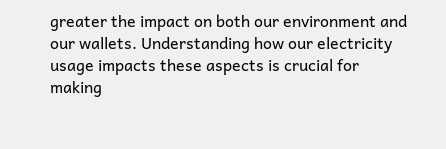greater the impact on both our environment and our wallets. Understanding how our electricity usage impacts these aspects is crucial for making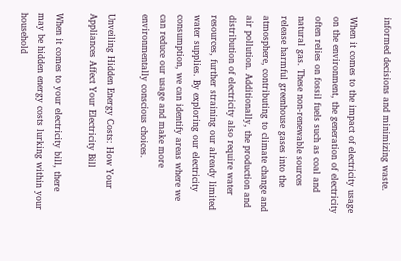informed decisions and minimizing waste.

When it comes to the impact of electricity usage on the environment, the generation of electricity often relies on fossil fuels such as coal and natural gas. These non-renewable sources release harmful greenhouse gases into the atmosphere, contributing to climate change and air pollution. Additionally, the production and distribution of electricity also require water resources, further straining our already limited water supplies. By exploring our electricity consumption, we can identify areas where we can reduce our usage and make more environmentally conscious choices.

Unveiling Hidden Energy Costs: How Your Appliances Affect Your Electricity Bill

When it comes to your electricity bill, there may be hidden energy costs lurking within your household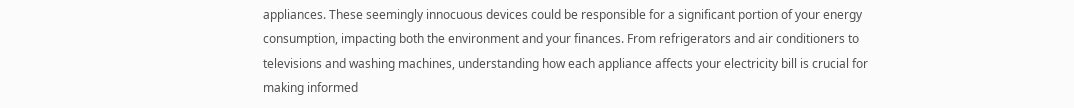appliances. These seemingly innocuous devices could be responsible for a significant portion of your energy consumption, impacting both the environment and your finances. From refrigerators and air conditioners to televisions and washing machines, understanding how each appliance affects your electricity bill is crucial for making informed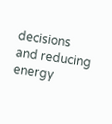decisions and reducing energy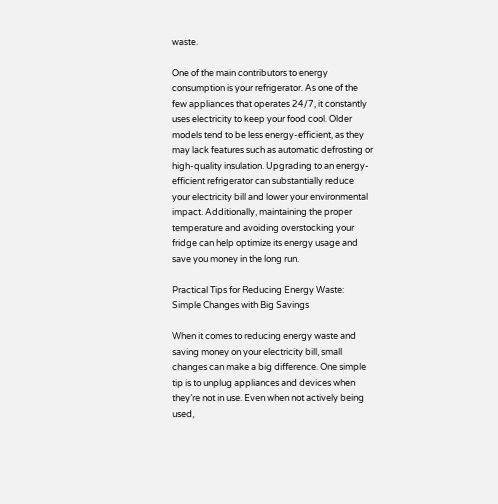waste.

One of the main contributors to energy consumption is your refrigerator. As one of the few appliances that operates 24/7, it constantly uses electricity to keep your food cool. Older models tend to be less energy-efficient, as they may lack features such as automatic defrosting or high-quality insulation. Upgrading to an energy-efficient refrigerator can substantially reduce your electricity bill and lower your environmental impact. Additionally, maintaining the proper temperature and avoiding overstocking your fridge can help optimize its energy usage and save you money in the long run.

Practical Tips for Reducing Energy Waste: Simple Changes with Big Savings

When it comes to reducing energy waste and saving money on your electricity bill, small changes can make a big difference. One simple tip is to unplug appliances and devices when they’re not in use. Even when not actively being used,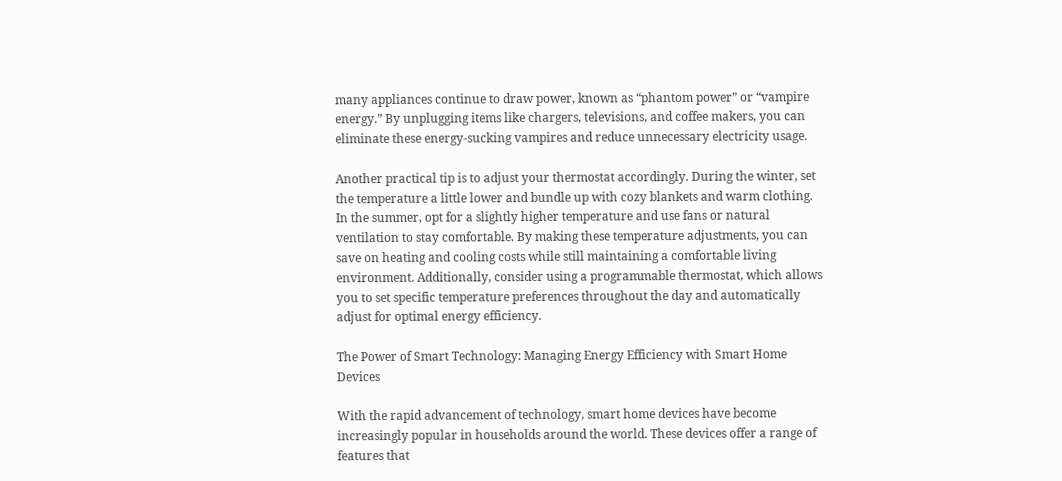many appliances continue to draw power, known as “phantom power” or “vampire energy.” By unplugging items like chargers, televisions, and coffee makers, you can eliminate these energy-sucking vampires and reduce unnecessary electricity usage.

Another practical tip is to adjust your thermostat accordingly. During the winter, set the temperature a little lower and bundle up with cozy blankets and warm clothing. In the summer, opt for a slightly higher temperature and use fans or natural ventilation to stay comfortable. By making these temperature adjustments, you can save on heating and cooling costs while still maintaining a comfortable living environment. Additionally, consider using a programmable thermostat, which allows you to set specific temperature preferences throughout the day and automatically adjust for optimal energy efficiency.

The Power of Smart Technology: Managing Energy Efficiency with Smart Home Devices

With the rapid advancement of technology, smart home devices have become increasingly popular in households around the world. These devices offer a range of features that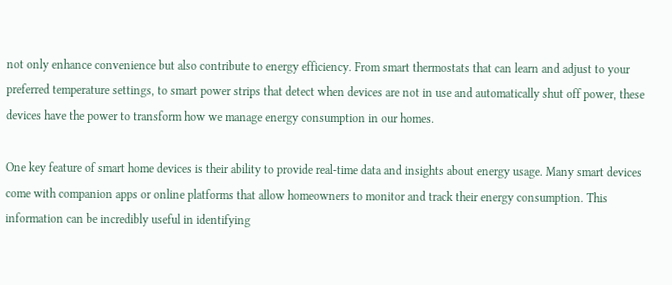not only enhance convenience but also contribute to energy efficiency. From smart thermostats that can learn and adjust to your preferred temperature settings, to smart power strips that detect when devices are not in use and automatically shut off power, these devices have the power to transform how we manage energy consumption in our homes.

One key feature of smart home devices is their ability to provide real-time data and insights about energy usage. Many smart devices come with companion apps or online platforms that allow homeowners to monitor and track their energy consumption. This information can be incredibly useful in identifying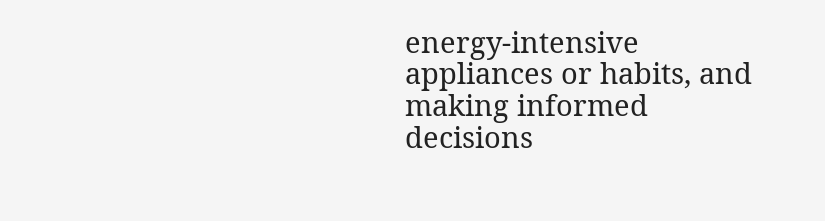energy-intensive appliances or habits, and making informed decisions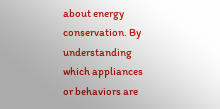about energy conservation. By understanding which appliances or behaviors are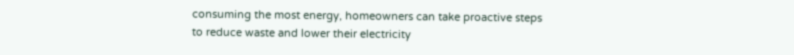consuming the most energy, homeowners can take proactive steps to reduce waste and lower their electricity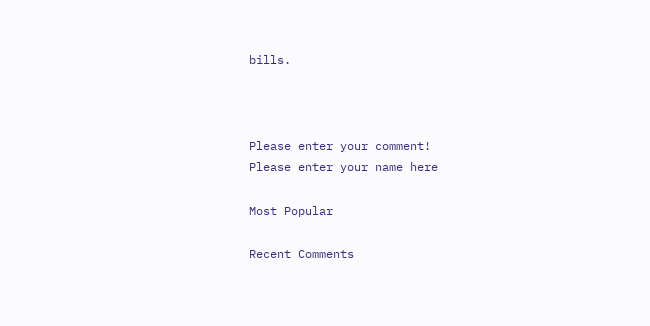bills.



Please enter your comment!
Please enter your name here

Most Popular

Recent Comments